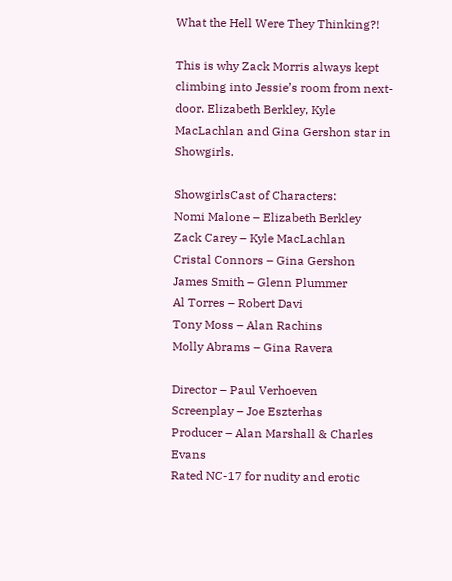What the Hell Were They Thinking?!

This is why Zack Morris always kept climbing into Jessie’s room from next-door. Elizabeth Berkley, Kyle MacLachlan and Gina Gershon star in Showgirls.

ShowgirlsCast of Characters:
Nomi Malone – Elizabeth Berkley
Zack Carey – Kyle MacLachlan
Cristal Connors – Gina Gershon
James Smith – Glenn Plummer
Al Torres – Robert Davi
Tony Moss – Alan Rachins
Molly Abrams – Gina Ravera

Director – Paul Verhoeven
Screenplay – Joe Eszterhas
Producer – Alan Marshall & Charles Evans
Rated NC-17 for nudity and erotic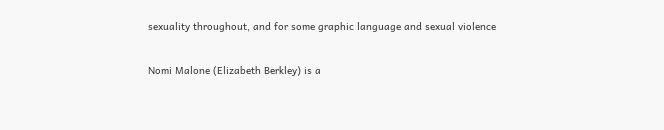sexuality throughout, and for some graphic language and sexual violence

Nomi Malone (Elizabeth Berkley) is a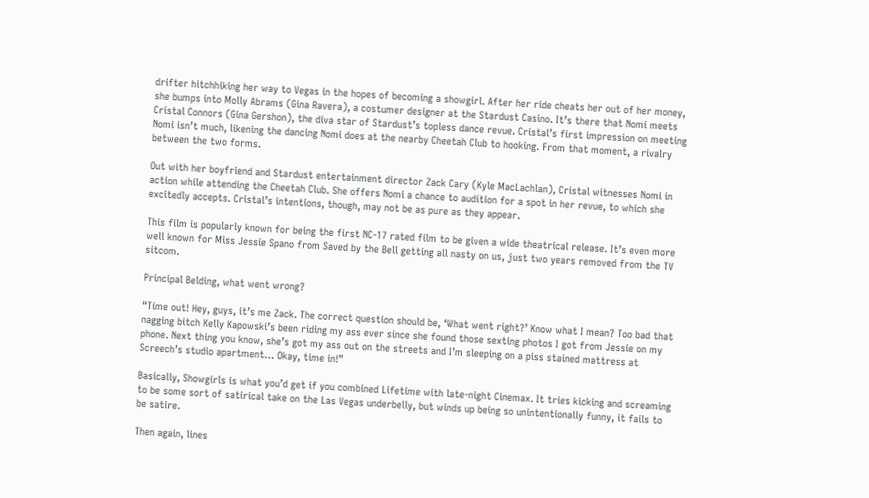drifter hitchhiking her way to Vegas in the hopes of becoming a showgirl. After her ride cheats her out of her money, she bumps into Molly Abrams (Gina Ravera), a costumer designer at the Stardust Casino. It’s there that Nomi meets Cristal Connors (Gina Gershon), the diva star of Stardust’s topless dance revue. Cristal’s first impression on meeting Nomi isn’t much, likening the dancing Nomi does at the nearby Cheetah Club to hooking. From that moment, a rivalry between the two forms.

Out with her boyfriend and Stardust entertainment director Zack Cary (Kyle MacLachlan), Cristal witnesses Nomi in action while attending the Cheetah Club. She offers Nomi a chance to audition for a spot in her revue, to which she excitedly accepts. Cristal’s intentions, though, may not be as pure as they appear.

This film is popularly known for being the first NC-17 rated film to be given a wide theatrical release. It’s even more well known for Miss Jessie Spano from Saved by the Bell getting all nasty on us, just two years removed from the TV sitcom.

Principal Belding, what went wrong?

“Time out! Hey, guys, it’s me Zack. The correct question should be, ‘What went right?’ Know what I mean? Too bad that nagging bitch Kelly Kapowski’s been riding my ass ever since she found those sexting photos I got from Jessie on my phone. Next thing you know, she’s got my ass out on the streets and I’m sleeping on a piss stained mattress at Screech’s studio apartment… Okay, time in!”

Basically, Showgirls is what you’d get if you combined Lifetime with late-night Cinemax. It tries kicking and screaming to be some sort of satirical take on the Las Vegas underbelly, but winds up being so unintentionally funny, it fails to be satire.

Then again, lines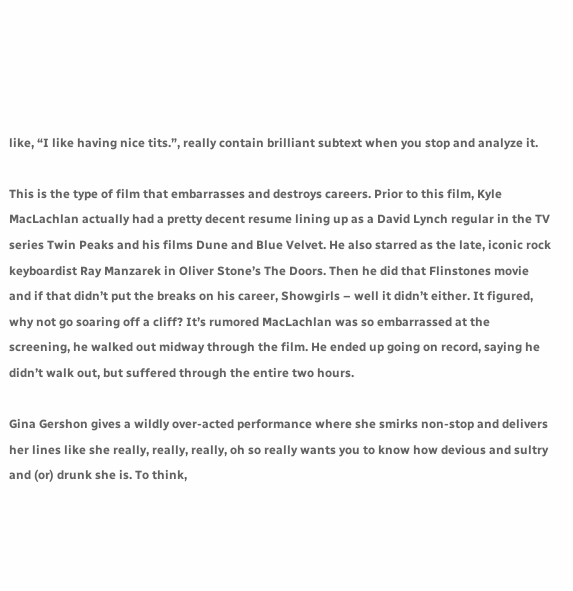like, “I like having nice tits.”, really contain brilliant subtext when you stop and analyze it.

This is the type of film that embarrasses and destroys careers. Prior to this film, Kyle MacLachlan actually had a pretty decent resume lining up as a David Lynch regular in the TV series Twin Peaks and his films Dune and Blue Velvet. He also starred as the late, iconic rock keyboardist Ray Manzarek in Oliver Stone’s The Doors. Then he did that Flinstones movie and if that didn’t put the breaks on his career, Showgirls – well it didn’t either. It figured, why not go soaring off a cliff? It’s rumored MacLachlan was so embarrassed at the screening, he walked out midway through the film. He ended up going on record, saying he didn’t walk out, but suffered through the entire two hours.

Gina Gershon gives a wildly over-acted performance where she smirks non-stop and delivers her lines like she really, really, really, oh so really wants you to know how devious and sultry and (or) drunk she is. To think,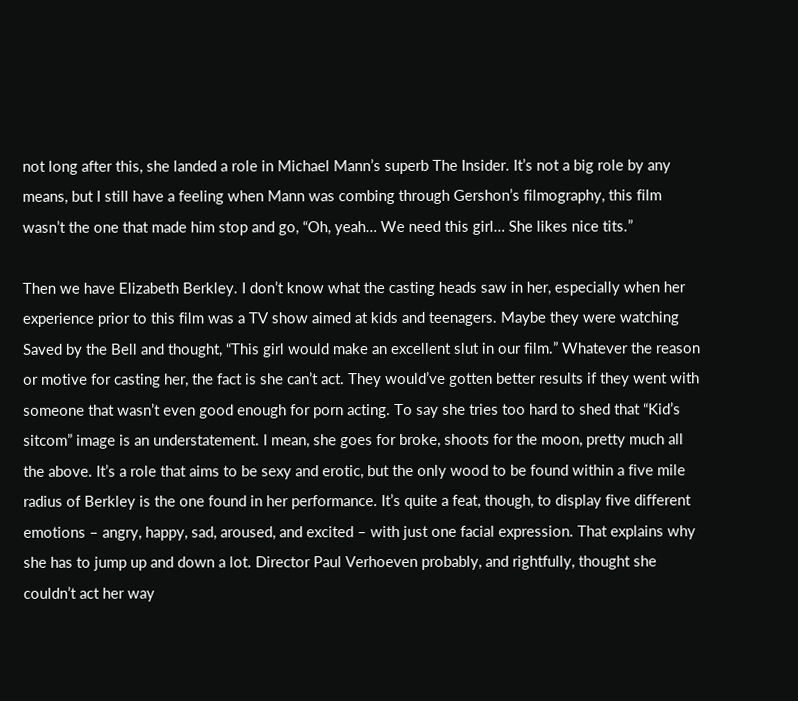not long after this, she landed a role in Michael Mann’s superb The Insider. It’s not a big role by any means, but I still have a feeling when Mann was combing through Gershon’s filmography, this film wasn’t the one that made him stop and go, “Oh, yeah… We need this girl… She likes nice tits.”

Then we have Elizabeth Berkley. I don’t know what the casting heads saw in her, especially when her experience prior to this film was a TV show aimed at kids and teenagers. Maybe they were watching Saved by the Bell and thought, “This girl would make an excellent slut in our film.” Whatever the reason or motive for casting her, the fact is she can’t act. They would’ve gotten better results if they went with someone that wasn’t even good enough for porn acting. To say she tries too hard to shed that “Kid’s sitcom” image is an understatement. I mean, she goes for broke, shoots for the moon, pretty much all the above. It’s a role that aims to be sexy and erotic, but the only wood to be found within a five mile radius of Berkley is the one found in her performance. It’s quite a feat, though, to display five different emotions – angry, happy, sad, aroused, and excited – with just one facial expression. That explains why she has to jump up and down a lot. Director Paul Verhoeven probably, and rightfully, thought she couldn’t act her way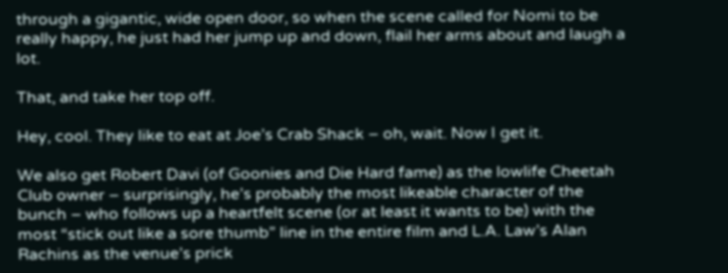through a gigantic, wide open door, so when the scene called for Nomi to be really happy, he just had her jump up and down, flail her arms about and laugh a lot.

That, and take her top off.

Hey, cool. They like to eat at Joe’s Crab Shack – oh, wait. Now I get it.

We also get Robert Davi (of Goonies and Die Hard fame) as the lowlife Cheetah Club owner – surprisingly, he’s probably the most likeable character of the bunch – who follows up a heartfelt scene (or at least it wants to be) with the most “stick out like a sore thumb” line in the entire film and L.A. Law’s Alan Rachins as the venue’s prick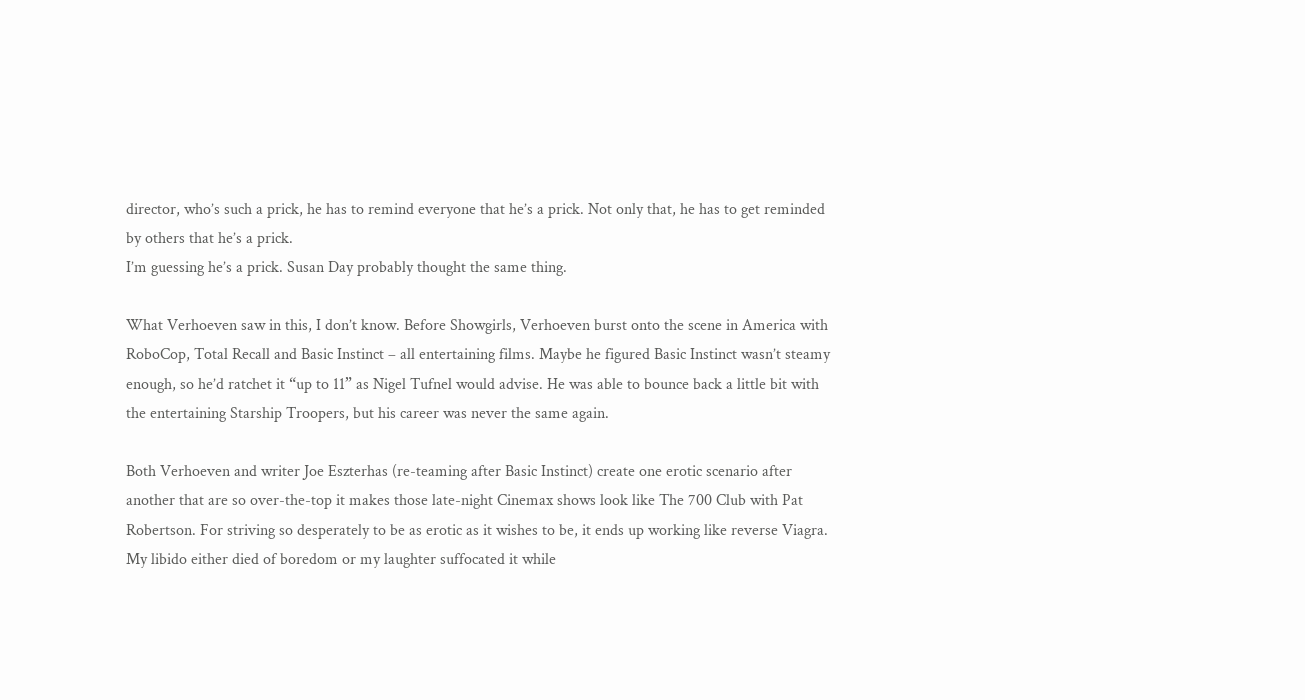director, who’s such a prick, he has to remind everyone that he’s a prick. Not only that, he has to get reminded by others that he’s a prick.
I’m guessing he’s a prick. Susan Day probably thought the same thing.

What Verhoeven saw in this, I don’t know. Before Showgirls, Verhoeven burst onto the scene in America with RoboCop, Total Recall and Basic Instinct – all entertaining films. Maybe he figured Basic Instinct wasn’t steamy enough, so he’d ratchet it “up to 11” as Nigel Tufnel would advise. He was able to bounce back a little bit with the entertaining Starship Troopers, but his career was never the same again.

Both Verhoeven and writer Joe Eszterhas (re-teaming after Basic Instinct) create one erotic scenario after another that are so over-the-top it makes those late-night Cinemax shows look like The 700 Club with Pat Robertson. For striving so desperately to be as erotic as it wishes to be, it ends up working like reverse Viagra. My libido either died of boredom or my laughter suffocated it while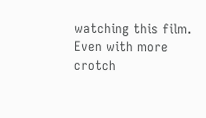watching this film. Even with more crotch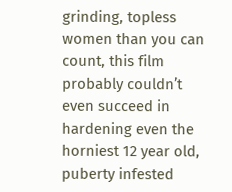grinding, topless women than you can count, this film probably couldn’t even succeed in hardening even the horniest 12 year old, puberty infested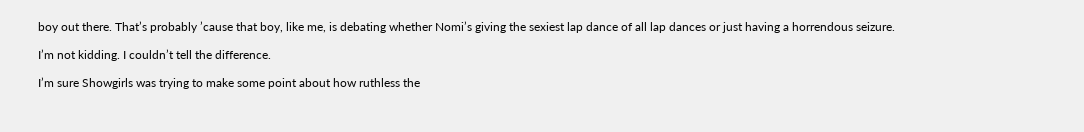boy out there. That’s probably ’cause that boy, like me, is debating whether Nomi’s giving the sexiest lap dance of all lap dances or just having a horrendous seizure.

I’m not kidding. I couldn’t tell the difference.

I’m sure Showgirls was trying to make some point about how ruthless the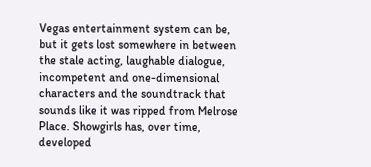Vegas entertainment system can be, but it gets lost somewhere in between the stale acting, laughable dialogue, incompetent and one-dimensional characters and the soundtrack that sounds like it was ripped from Melrose Place. Showgirls has, over time, developed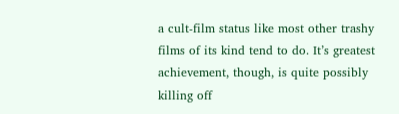a cult-film status like most other trashy films of its kind tend to do. It’s greatest achievement, though, is quite possibly killing off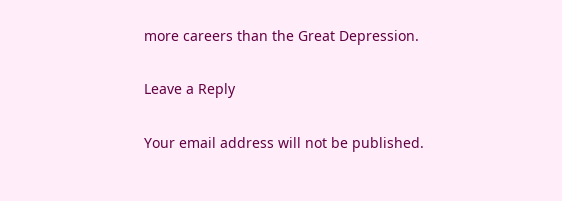more careers than the Great Depression.

Leave a Reply

Your email address will not be published.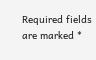Required fields are marked *